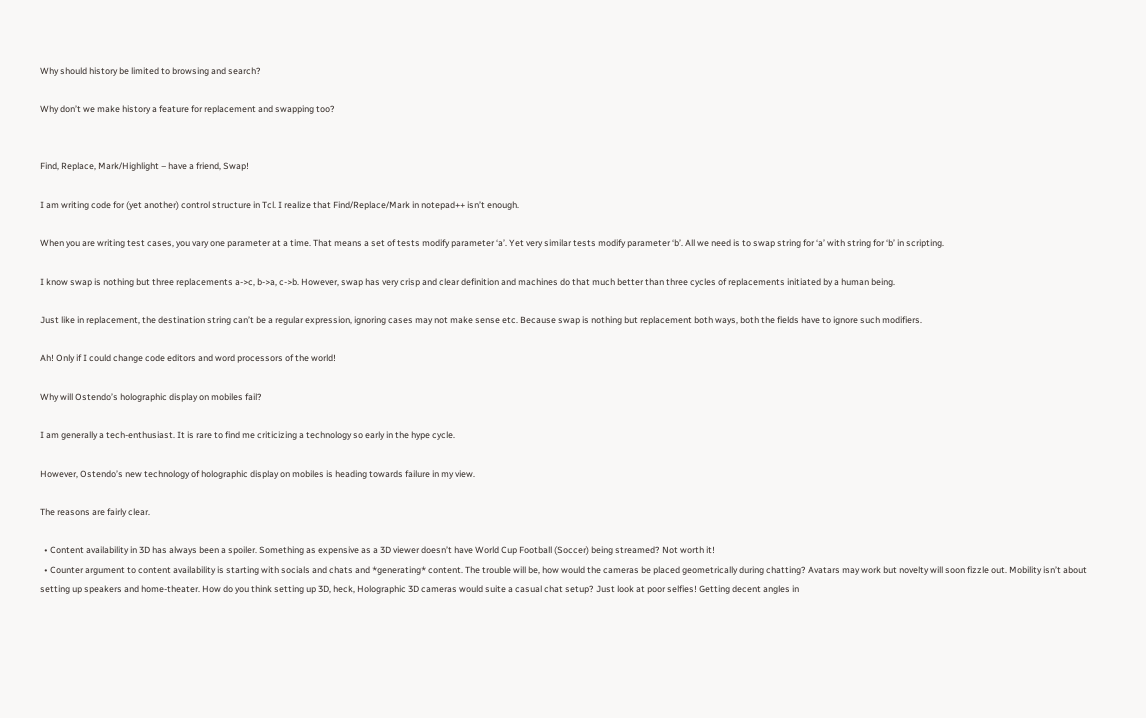Why should history be limited to browsing and search?

Why don’t we make history a feature for replacement and swapping too?


Find, Replace, Mark/Highlight – have a friend, Swap!

I am writing code for (yet another) control structure in Tcl. I realize that Find/Replace/Mark in notepad++ isn’t enough.

When you are writing test cases, you vary one parameter at a time. That means a set of tests modify parameter ‘a’. Yet very similar tests modify parameter ‘b’. All we need is to swap string for ‘a’ with string for ‘b’ in scripting.

I know swap is nothing but three replacements a->c, b->a, c->b. However, swap has very crisp and clear definition and machines do that much better than three cycles of replacements initiated by a human being.

Just like in replacement, the destination string can’t be a regular expression, ignoring cases may not make sense etc. Because swap is nothing but replacement both ways, both the fields have to ignore such modifiers.

Ah! Only if I could change code editors and word processors of the world!

Why will Ostendo’s holographic display on mobiles fail?

I am generally a tech-enthusiast. It is rare to find me criticizing a technology so early in the hype cycle.

However, Ostendo’s new technology of holographic display on mobiles is heading towards failure in my view.

The reasons are fairly clear.

  • Content availability in 3D has always been a spoiler. Something as expensive as a 3D viewer doesn’t have World Cup Football (Soccer) being streamed? Not worth it!
  • Counter argument to content availability is starting with socials and chats and *generating* content. The trouble will be, how would the cameras be placed geometrically during chatting? Avatars may work but novelty will soon fizzle out. Mobility isn’t about setting up speakers and home-theater. How do you think setting up 3D, heck, Holographic 3D cameras would suite a casual chat setup? Just look at poor selfies! Getting decent angles in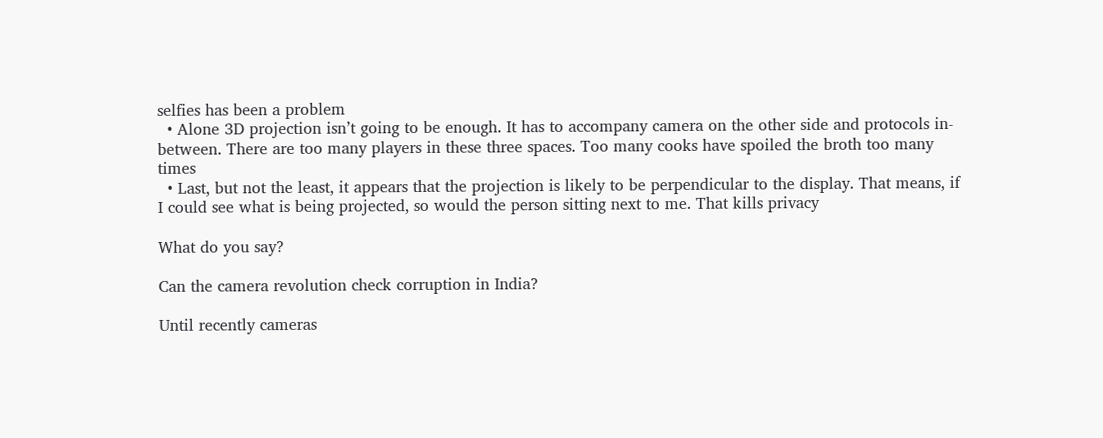selfies has been a problem
  • Alone 3D projection isn’t going to be enough. It has to accompany camera on the other side and protocols in-between. There are too many players in these three spaces. Too many cooks have spoiled the broth too many times
  • Last, but not the least, it appears that the projection is likely to be perpendicular to the display. That means, if I could see what is being projected, so would the person sitting next to me. That kills privacy

What do you say?

Can the camera revolution check corruption in India?

Until recently cameras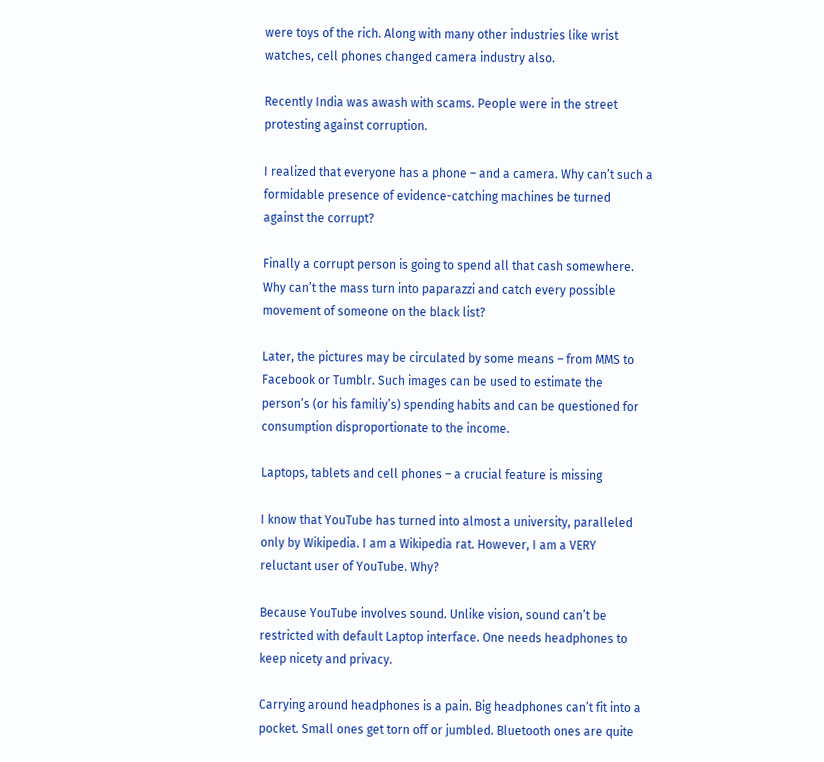were toys of the rich. Along with many other industries like wrist watches, cell phones changed camera industry also.

Recently India was awash with scams. People were in the street protesting against corruption.

I realized that everyone has a phone – and a camera. Why can’t such a formidable presence of evidence-catching machines be turned against the corrupt?

Finally a corrupt person is going to spend all that cash somewhere. Why can’t the mass turn into paparazzi and catch every possible movement of someone on the black list?

Later, the pictures may be circulated by some means – from MMS to Facebook or Tumblr. Such images can be used to estimate the person’s (or his familiy’s) spending habits and can be questioned for consumption disproportionate to the income.

Laptops, tablets and cell phones – a crucial feature is missing

I know that YouTube has turned into almost a university, paralleled only by Wikipedia. I am a Wikipedia rat. However, I am a VERY reluctant user of YouTube. Why?

Because YouTube involves sound. Unlike vision, sound can’t be restricted with default Laptop interface. One needs headphones to keep nicety and privacy.

Carrying around headphones is a pain. Big headphones can’t fit into a pocket. Small ones get torn off or jumbled. Bluetooth ones are quite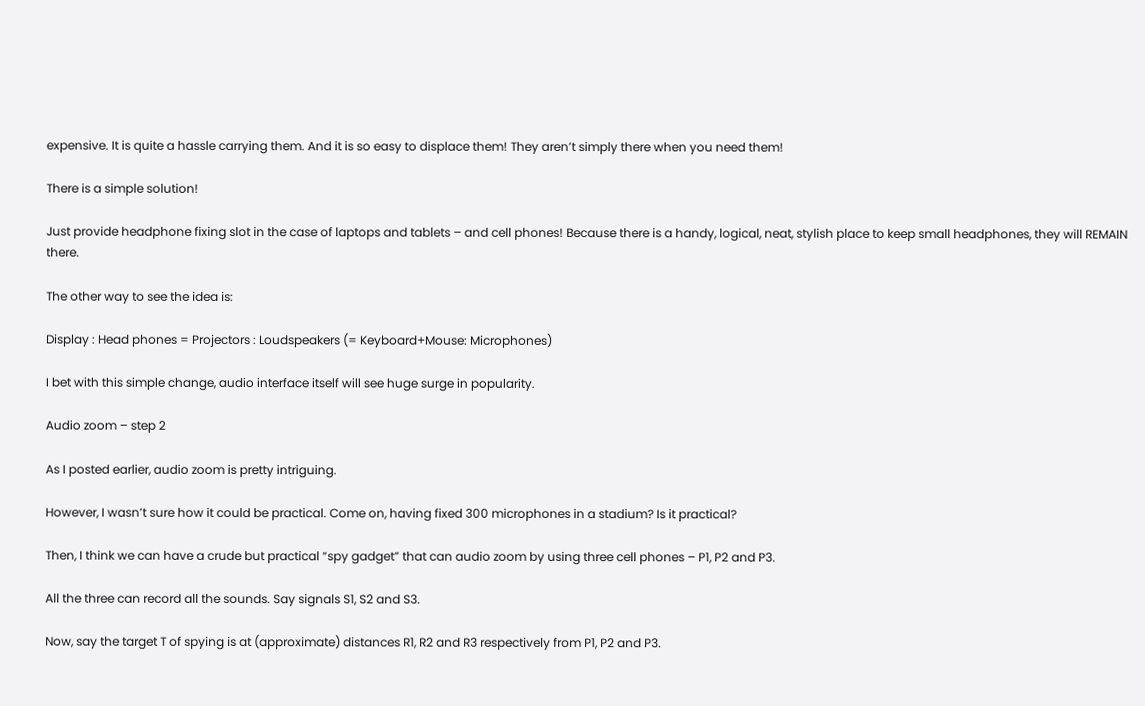expensive. It is quite a hassle carrying them. And it is so easy to displace them! They aren’t simply there when you need them!

There is a simple solution!

Just provide headphone fixing slot in the case of laptops and tablets – and cell phones! Because there is a handy, logical, neat, stylish place to keep small headphones, they will REMAIN there.

The other way to see the idea is:

Display : Head phones = Projectors : Loudspeakers (= Keyboard+Mouse: Microphones)

I bet with this simple change, audio interface itself will see huge surge in popularity.

Audio zoom – step 2

As I posted earlier, audio zoom is pretty intriguing.

However, I wasn’t sure how it could be practical. Come on, having fixed 300 microphones in a stadium? Is it practical?

Then, I think we can have a crude but practical “spy gadget” that can audio zoom by using three cell phones – P1, P2 and P3.

All the three can record all the sounds. Say signals S1, S2 and S3.

Now, say the target T of spying is at (approximate) distances R1, R2 and R3 respectively from P1, P2 and P3.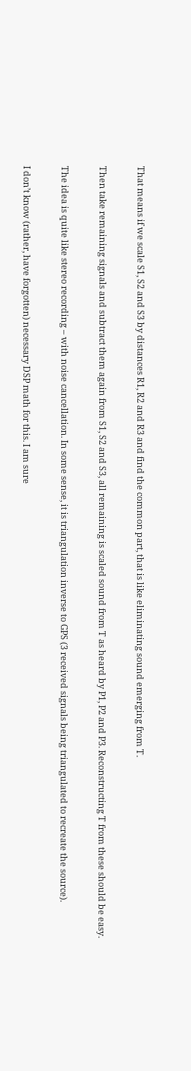That means if we scale S1, S2 and S3 by distances R1, R2 and R3 and find the common part, that is like eliminating sound emerging from T.

Then take remaining signals and subtract them again from S1, S2 and S3, all remaining is scaled sound from T as heard by P1, P2 and P3. Reconstructing T from these should be easy.

The idea is quite like stereo recording – with noise cancellation. In some sense, it is triangulation inverse to GPS (3 received signals being triangulated to recreate the source).

I don’t know (rather, have forgotten) necessary DSP math for this. I am sure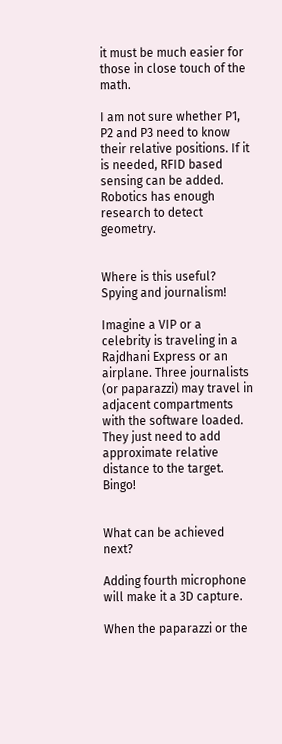it must be much easier for those in close touch of the math.

I am not sure whether P1, P2 and P3 need to know their relative positions. If it is needed, RFID based sensing can be added. Robotics has enough research to detect geometry.


Where is this useful? Spying and journalism!

Imagine a VIP or a celebrity is traveling in a Rajdhani Express or an airplane. Three journalists (or paparazzi) may travel in adjacent compartments with the software loaded. They just need to add approximate relative distance to the target. Bingo!


What can be achieved next?

Adding fourth microphone will make it a 3D capture.

When the paparazzi or the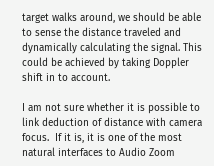target walks around, we should be able to sense the distance traveled and dynamically calculating the signal. This could be achieved by taking Doppler shift in to account.

I am not sure whether it is possible to link deduction of distance with camera focus.  If it is, it is one of the most natural interfaces to Audio Zoom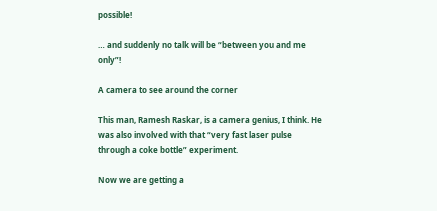possible!

… and suddenly no talk will be “between you and me only”!

A camera to see around the corner

This man, Ramesh Raskar, is a camera genius, I think. He was also involved with that “very fast laser pulse through a coke bottle” experiment.

Now we are getting a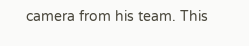camera from his team. This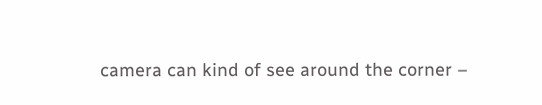camera can kind of see around the corner –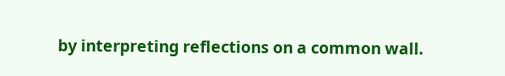by interpreting reflections on a common wall.